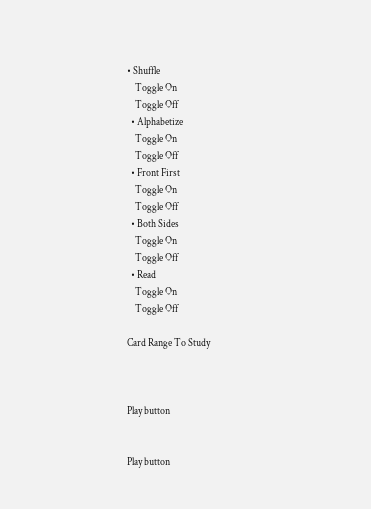• Shuffle
    Toggle On
    Toggle Off
  • Alphabetize
    Toggle On
    Toggle Off
  • Front First
    Toggle On
    Toggle Off
  • Both Sides
    Toggle On
    Toggle Off
  • Read
    Toggle On
    Toggle Off

Card Range To Study



Play button


Play button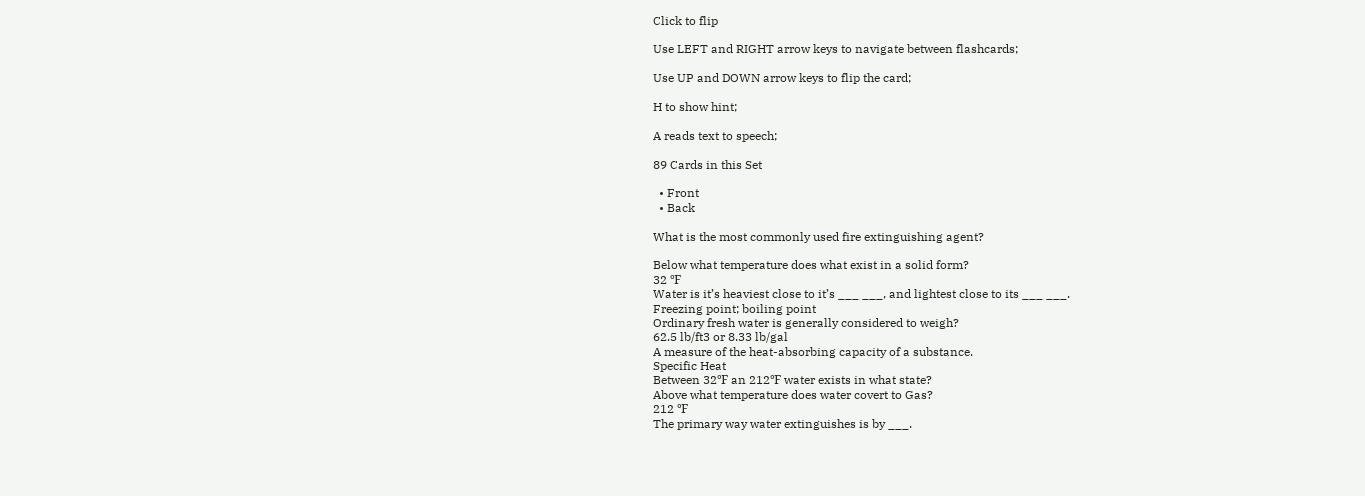Click to flip

Use LEFT and RIGHT arrow keys to navigate between flashcards;

Use UP and DOWN arrow keys to flip the card;

H to show hint;

A reads text to speech;

89 Cards in this Set

  • Front
  • Back

What is the most commonly used fire extinguishing agent?

Below what temperature does what exist in a solid form?
32 ℉
Water is it’s heaviest close to it’s ___ ___, and lightest close to its ___ ___.
Freezing point; boiling point
Ordinary fresh water is generally considered to weigh?
62.5 lb/ft3 or 8.33 lb/gal
A measure of the heat-absorbing capacity of a substance.
Specific Heat
Between 32℉ an 212℉ water exists in what state?
Above what temperature does water covert to Gas?
212 ℉
The primary way water extinguishes is by ___.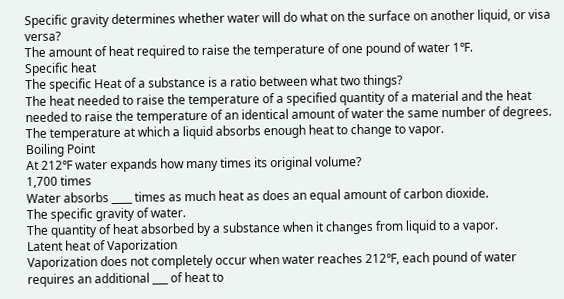Specific gravity determines whether water will do what on the surface on another liquid, or visa versa?
The amount of heat required to raise the temperature of one pound of water 1℉.
Specific heat
The specific Heat of a substance is a ratio between what two things?
The heat needed to raise the temperature of a specified quantity of a material and the heat needed to raise the temperature of an identical amount of water the same number of degrees.
The temperature at which a liquid absorbs enough heat to change to vapor.
Boiling Point
At 212℉ water expands how many times its original volume?
1,700 times
Water absorbs ____ times as much heat as does an equal amount of carbon dioxide.
The specific gravity of water.
The quantity of heat absorbed by a substance when it changes from liquid to a vapor.
Latent heat of Vaporization
Vaporization does not completely occur when water reaches 212℉, each pound of water requires an additional ___ of heat to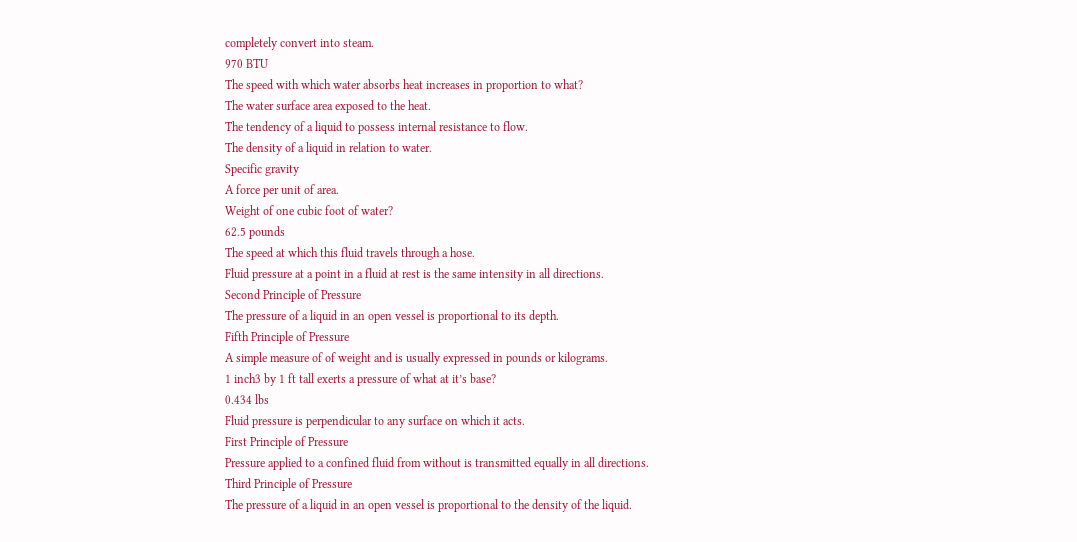completely convert into steam.
970 BTU
The speed with which water absorbs heat increases in proportion to what?
The water surface area exposed to the heat.
The tendency of a liquid to possess internal resistance to flow.
The density of a liquid in relation to water.
Specific gravity
A force per unit of area.
Weight of one cubic foot of water?
62.5 pounds
The speed at which this fluid travels through a hose.
Fluid pressure at a point in a fluid at rest is the same intensity in all directions.
Second Principle of Pressure
The pressure of a liquid in an open vessel is proportional to its depth.
Fifth Principle of Pressure
A simple measure of of weight and is usually expressed in pounds or kilograms.
1 inch3 by 1 ft tall exerts a pressure of what at it’s base?
0.434 lbs
Fluid pressure is perpendicular to any surface on which it acts.
First Principle of Pressure
Pressure applied to a confined fluid from without is transmitted equally in all directions.
Third Principle of Pressure
The pressure of a liquid in an open vessel is proportional to the density of the liquid.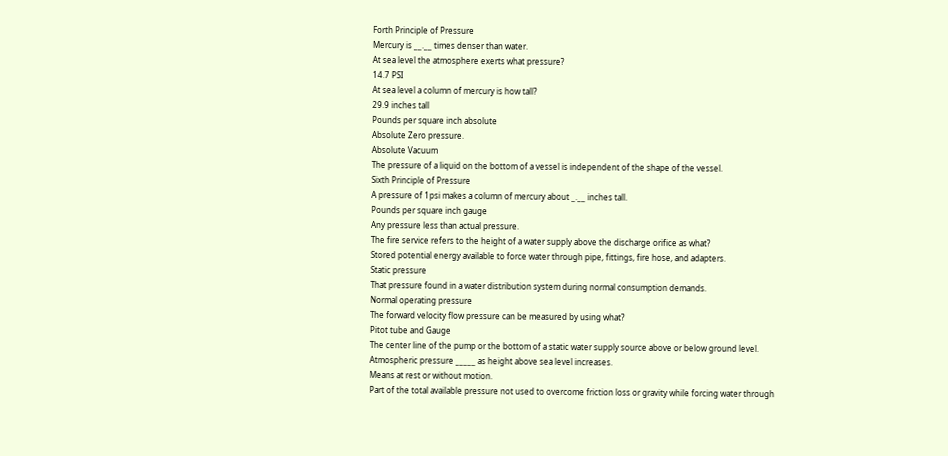Forth Principle of Pressure
Mercury is __.__ times denser than water.
At sea level the atmosphere exerts what pressure?
14.7 PSI
At sea level a column of mercury is how tall?
29.9 inches tall
Pounds per square inch absolute
Absolute Zero pressure.
Absolute Vacuum
The pressure of a liquid on the bottom of a vessel is independent of the shape of the vessel.
Sixth Principle of Pressure
A pressure of 1psi makes a column of mercury about _.__ inches tall.
Pounds per square inch gauge
Any pressure less than actual pressure.
The fire service refers to the height of a water supply above the discharge orifice as what?
Stored potential energy available to force water through pipe, fittings, fire hose, and adapters.
Static pressure
That pressure found in a water distribution system during normal consumption demands.
Normal operating pressure
The forward velocity flow pressure can be measured by using what?
Pitot tube and Gauge
The center line of the pump or the bottom of a static water supply source above or below ground level.
Atmospheric pressure _____ as height above sea level increases.
Means at rest or without motion.
Part of the total available pressure not used to overcome friction loss or gravity while forcing water through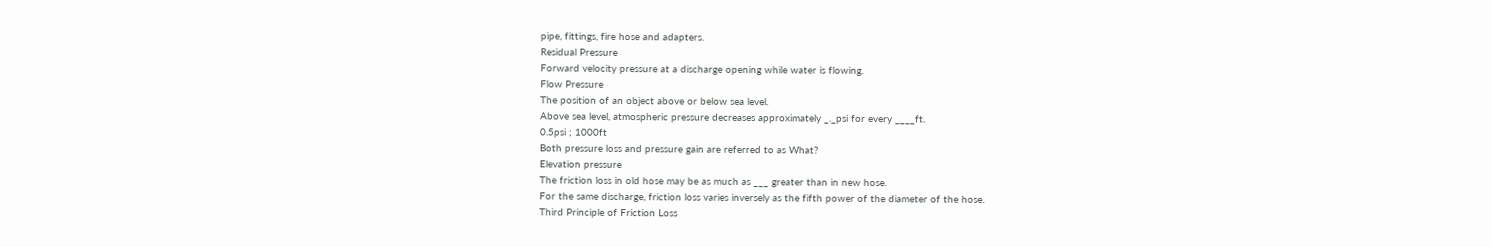pipe, fittings, fire hose and adapters.
Residual Pressure
Forward velocity pressure at a discharge opening while water is flowing.
Flow Pressure
The position of an object above or below sea level.
Above sea level, atmospheric pressure decreases approximately _._psi for every ____ft.
0.5psi ; 1000ft
Both pressure loss and pressure gain are referred to as What?
Elevation pressure
The friction loss in old hose may be as much as ___ greater than in new hose.
For the same discharge, friction loss varies inversely as the fifth power of the diameter of the hose.
Third Principle of Friction Loss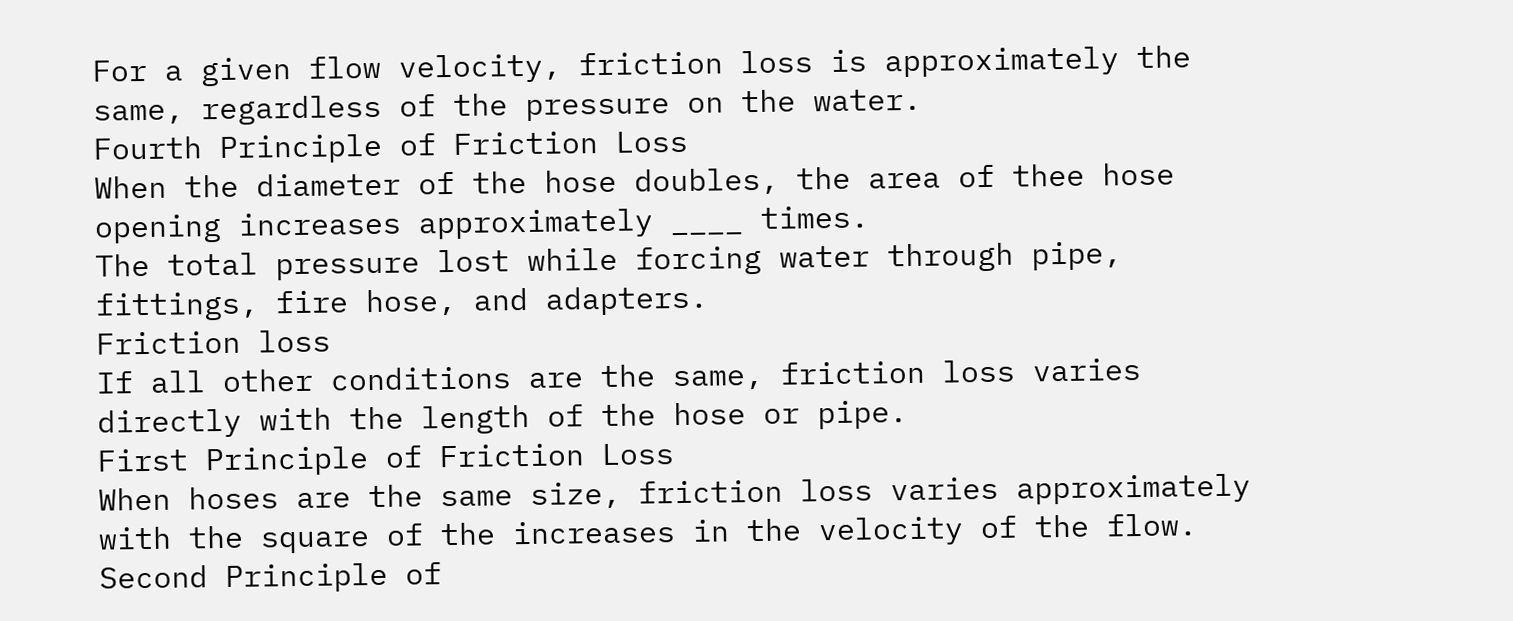For a given flow velocity, friction loss is approximately the same, regardless of the pressure on the water.
Fourth Principle of Friction Loss
When the diameter of the hose doubles, the area of thee hose opening increases approximately ____ times.
The total pressure lost while forcing water through pipe, fittings, fire hose, and adapters.
Friction loss
If all other conditions are the same, friction loss varies directly with the length of the hose or pipe.
First Principle of Friction Loss
When hoses are the same size, friction loss varies approximately with the square of the increases in the velocity of the flow.
Second Principle of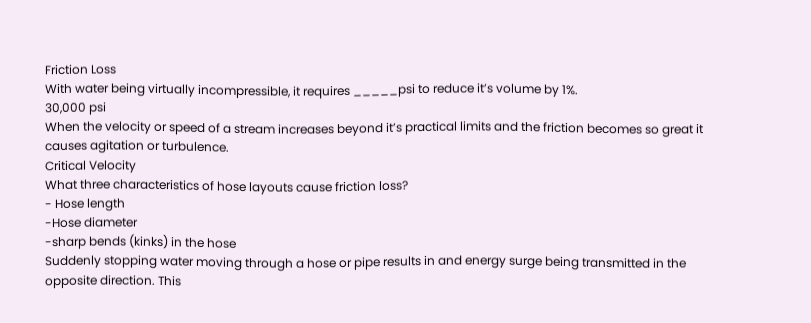Friction Loss
With water being virtually incompressible, it requires _____psi to reduce it’s volume by 1%.
30,000 psi
When the velocity or speed of a stream increases beyond it’s practical limits and the friction becomes so great it causes agitation or turbulence.
Critical Velocity
What three characteristics of hose layouts cause friction loss?
- Hose length
-Hose diameter
-sharp bends (kinks) in the hose
Suddenly stopping water moving through a hose or pipe results in and energy surge being transmitted in the opposite direction. This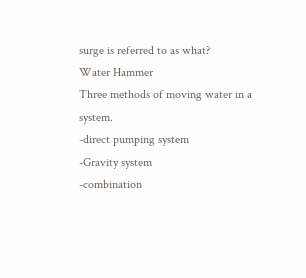surge is referred to as what?
Water Hammer
Three methods of moving water in a system.
-direct pumping system
-Gravity system
-combination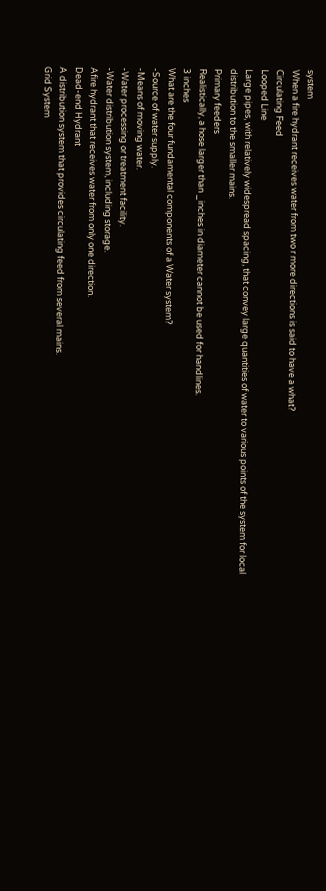system
When a fire hydrant receives water from two r more directions is said to have a what?
Circulating Feed
Looped Line
Large pipes, with relatively widespread spacing, that convey large quantities of water to various points of the system for local distribution to the smaller mains.
Primary feeders
Realistically, a hose larger than _inches in diameter cannot be used for handlines.
3 inches
What are the four fundamental components of a Water system?
-Source of water supply.
-Means of moving water.
-Water processing or treatment facility.
-Water distribution system, including storage.
Afire hydrant that receives water from only one direction.
Dead-end Hydrant
A distribution system that provides circulating feed from several mains.
Grid System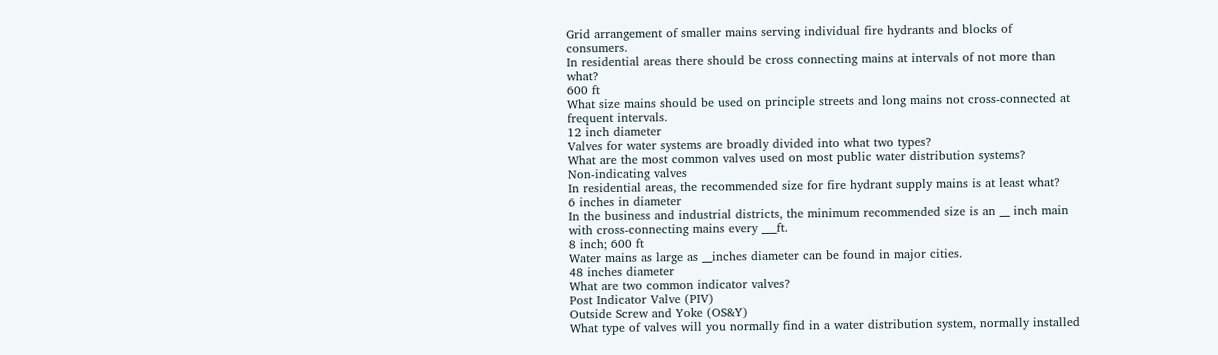Grid arrangement of smaller mains serving individual fire hydrants and blocks of consumers.
In residential areas there should be cross connecting mains at intervals of not more than what?
600 ft
What size mains should be used on principle streets and long mains not cross-connected at frequent intervals.
12 inch diameter
Valves for water systems are broadly divided into what two types?
What are the most common valves used on most public water distribution systems?
Non-indicating valves
In residential areas, the recommended size for fire hydrant supply mains is at least what?
6 inches in diameter
In the business and industrial districts, the minimum recommended size is an __ inch main with cross-connecting mains every ___ft.
8 inch; 600 ft
Water mains as large as __inches diameter can be found in major cities.
48 inches diameter
What are two common indicator valves?
Post Indicator Valve (PIV)
Outside Screw and Yoke (OS&Y)
What type of valves will you normally find in a water distribution system, normally installed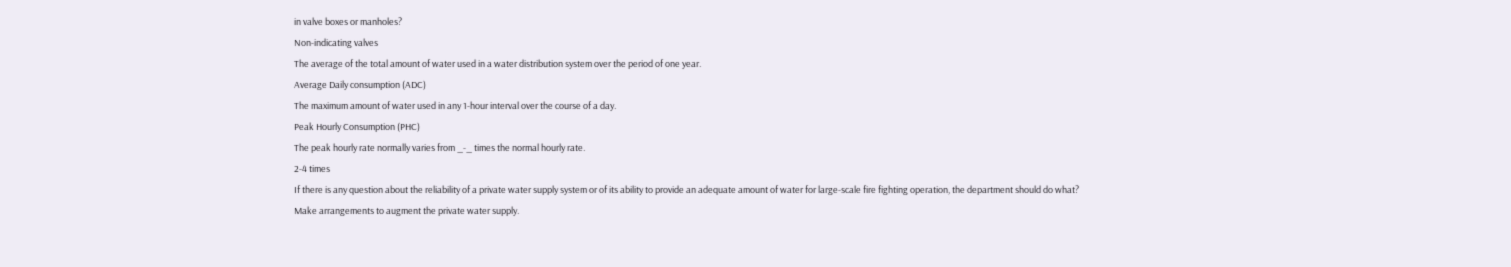in valve boxes or manholes?
Non-indicating valves
The average of the total amount of water used in a water distribution system over the period of one year.
Average Daily consumption (ADC)
The maximum amount of water used in any 1-hour interval over the course of a day.
Peak Hourly Consumption (PHC)
The peak hourly rate normally varies from _-_ times the normal hourly rate.
2-4 times
If there is any question about the reliability of a private water supply system or of its ability to provide an adequate amount of water for large-scale fire fighting operation, the department should do what?
Make arrangements to augment the private water supply.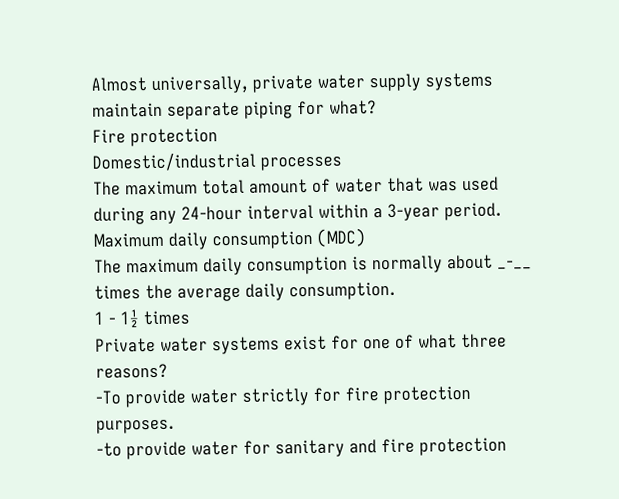Almost universally, private water supply systems maintain separate piping for what?
Fire protection
Domestic/industrial processes
The maximum total amount of water that was used during any 24-hour interval within a 3-year period.
Maximum daily consumption (MDC)
The maximum daily consumption is normally about _-__ times the average daily consumption.
1 - 1½ times
Private water systems exist for one of what three reasons?
-To provide water strictly for fire protection purposes.
-to provide water for sanitary and fire protection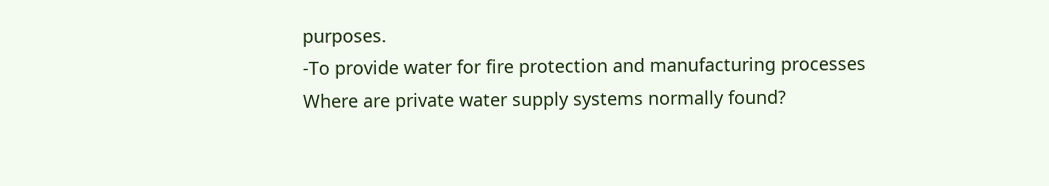purposes.
-To provide water for fire protection and manufacturing processes
Where are private water supply systems normally found?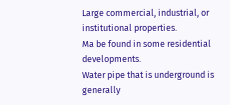Large commercial, industrial, or institutional properties.
Ma be found in some residential developments.
Water pipe that is underground is generally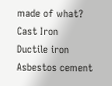made of what?
Cast Iron
Ductile iron
Asbestos cement